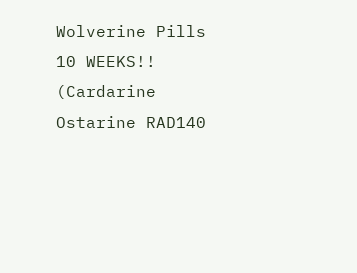Wolverine Pills 10 WEEKS!! (Cardarine Ostarine RAD140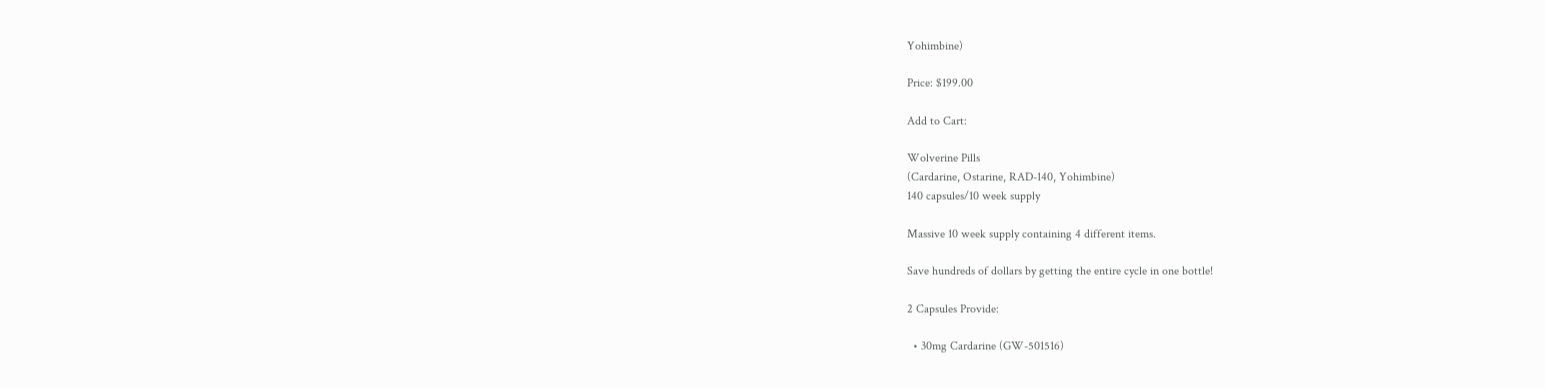Yohimbine)

Price: $199.00

Add to Cart:

Wolverine Pills
(Cardarine, Ostarine, RAD-140, Yohimbine)
140 capsules/10 week supply

Massive 10 week supply containing 4 different items.

Save hundreds of dollars by getting the entire cycle in one bottle!

2 Capsules Provide:

  • 30mg Cardarine (GW-501516)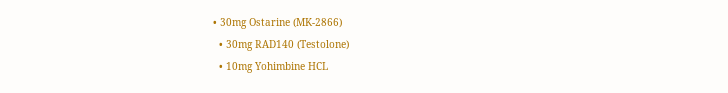• 30mg Ostarine (MK-2866)
  • 30mg RAD140 (Testolone)
  • 10mg Yohimbine HCL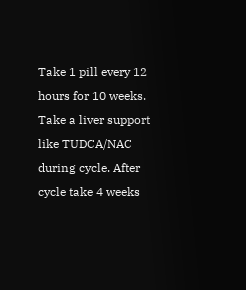Take 1 pill every 12 hours for 10 weeks. Take a liver support like TUDCA/NAC during cycle. After cycle take 4 weeks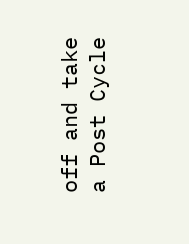off and take a Post Cycle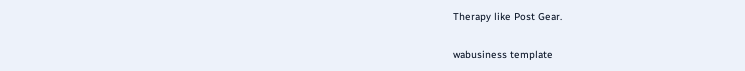Therapy like Post Gear.

wabusiness template